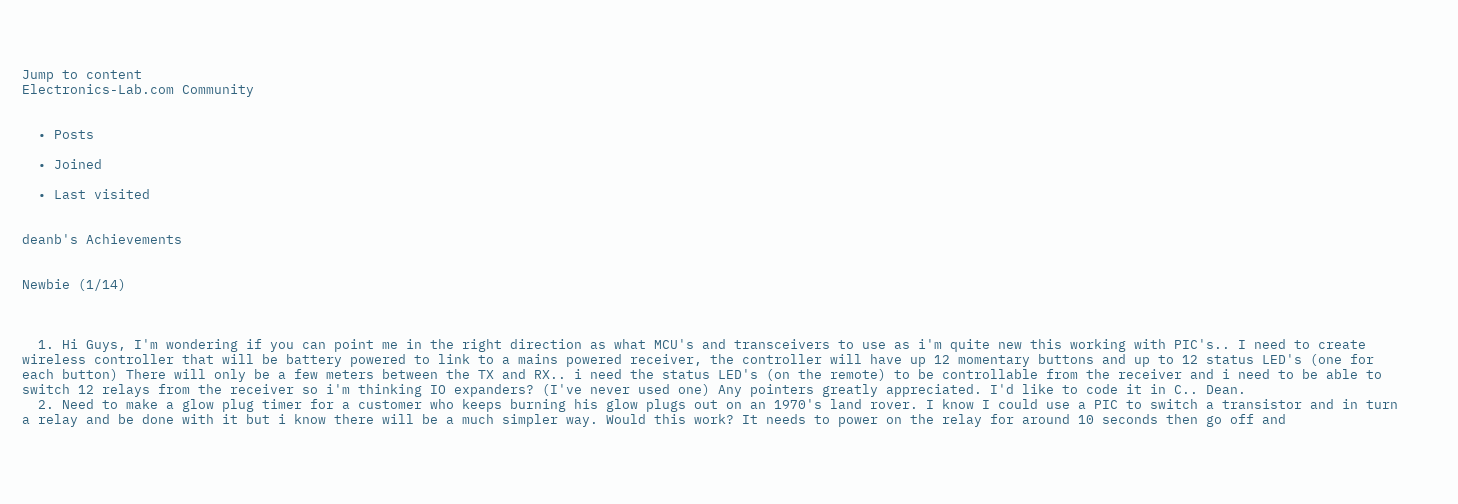Jump to content
Electronics-Lab.com Community


  • Posts

  • Joined

  • Last visited


deanb's Achievements


Newbie (1/14)



  1. Hi Guys, I'm wondering if you can point me in the right direction as what MCU's and transceivers to use as i'm quite new this working with PIC's.. I need to create wireless controller that will be battery powered to link to a mains powered receiver, the controller will have up 12 momentary buttons and up to 12 status LED's (one for each button) There will only be a few meters between the TX and RX.. i need the status LED's (on the remote) to be controllable from the receiver and i need to be able to switch 12 relays from the receiver so i'm thinking IO expanders? (I've never used one) Any pointers greatly appreciated. I'd like to code it in C.. Dean.
  2. Need to make a glow plug timer for a customer who keeps burning his glow plugs out on an 1970's land rover. I know I could use a PIC to switch a transistor and in turn a relay and be done with it but i know there will be a much simpler way. Would this work? It needs to power on the relay for around 10 seconds then go off and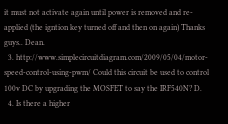it must not activate again until power is removed and re-applied (the igntion key turned off and then on again) Thanks guys.. Dean.
  3. http://www.simplecircuitdiagram.com/2009/05/04/motor-speed-control-using-pwm/ Could this circuit be used to control 100v DC by upgrading the MOSFET to say the IRF540N? D.
  4. Is there a higher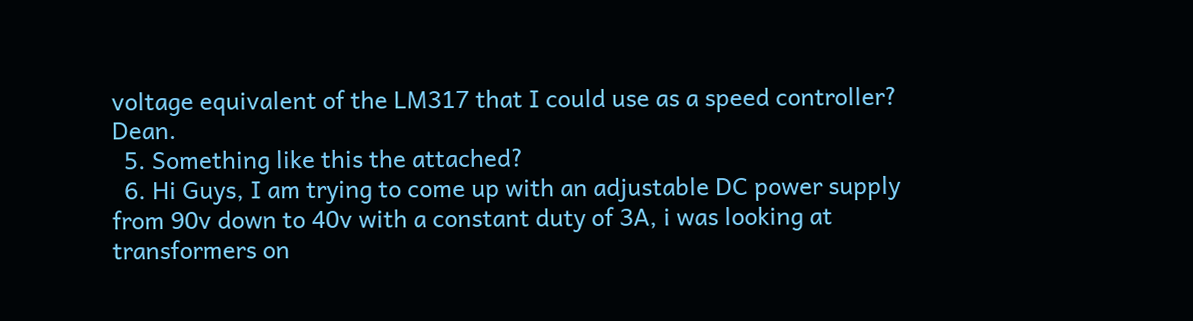voltage equivalent of the LM317 that I could use as a speed controller? Dean.
  5. Something like this the attached?
  6. Hi Guys, I am trying to come up with an adjustable DC power supply from 90v down to 40v with a constant duty of 3A, i was looking at transformers on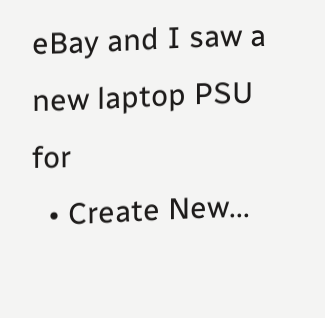eBay and I saw a new laptop PSU for
  • Create New...